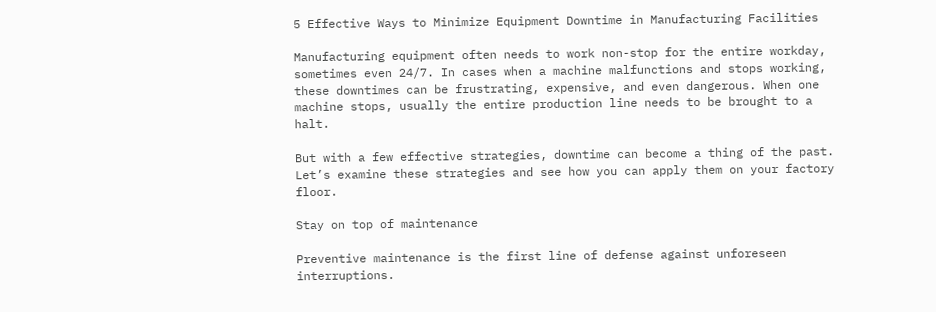5 Effective Ways to Minimize Equipment Downtime in Manufacturing Facilities

Manufacturing equipment often needs to work non-stop for the entire workday, sometimes even 24/7. In cases when a machine malfunctions and stops working, these downtimes can be frustrating, expensive, and even dangerous. When one machine stops, usually the entire production line needs to be brought to a halt.

But with a few effective strategies, downtime can become a thing of the past. Let’s examine these strategies and see how you can apply them on your factory floor.

Stay on top of maintenance

Preventive maintenance is the first line of defense against unforeseen interruptions.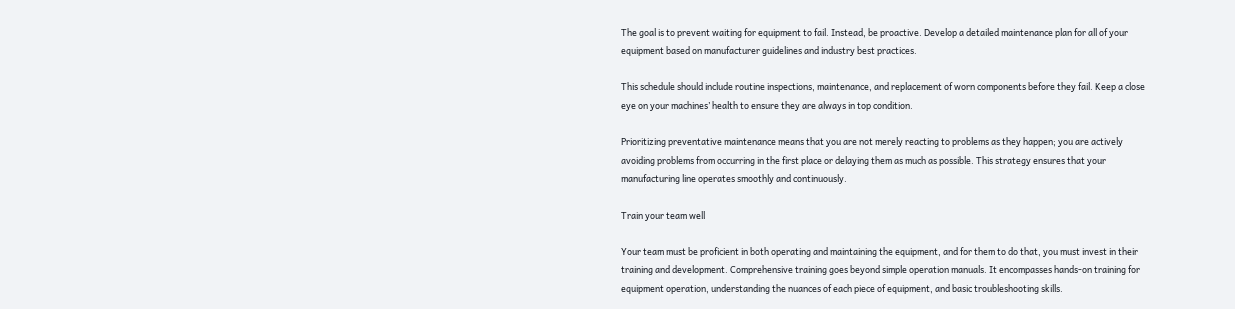The goal is to prevent waiting for equipment to fail. Instead, be proactive. Develop a detailed maintenance plan for all of your equipment based on manufacturer guidelines and industry best practices.

This schedule should include routine inspections, maintenance, and replacement of worn components before they fail. Keep a close eye on your machines’ health to ensure they are always in top condition.

Prioritizing preventative maintenance means that you are not merely reacting to problems as they happen; you are actively avoiding problems from occurring in the first place or delaying them as much as possible. This strategy ensures that your manufacturing line operates smoothly and continuously.

Train your team well

Your team must be proficient in both operating and maintaining the equipment, and for them to do that, you must invest in their training and development. Comprehensive training goes beyond simple operation manuals. It encompasses hands-on training for equipment operation, understanding the nuances of each piece of equipment, and basic troubleshooting skills.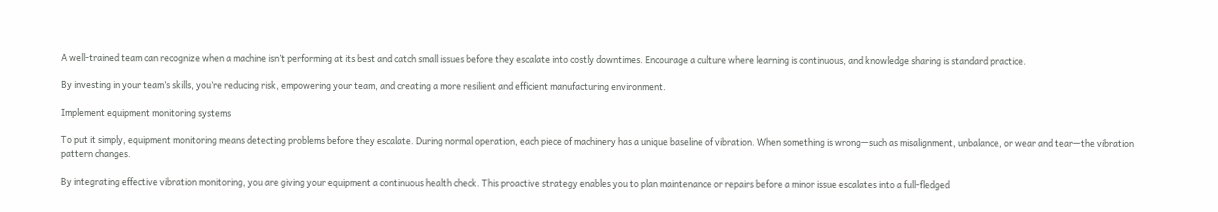A well-trained team can recognize when a machine isn’t performing at its best and catch small issues before they escalate into costly downtimes. Encourage a culture where learning is continuous, and knowledge sharing is standard practice.

By investing in your team’s skills, you’re reducing risk, empowering your team, and creating a more resilient and efficient manufacturing environment.

Implement equipment monitoring systems

To put it simply, equipment monitoring means detecting problems before they escalate. During normal operation, each piece of machinery has a unique baseline of vibration. When something is wrong—such as misalignment, unbalance, or wear and tear—the vibration pattern changes.

By integrating effective vibration monitoring, you are giving your equipment a continuous health check. This proactive strategy enables you to plan maintenance or repairs before a minor issue escalates into a full-fledged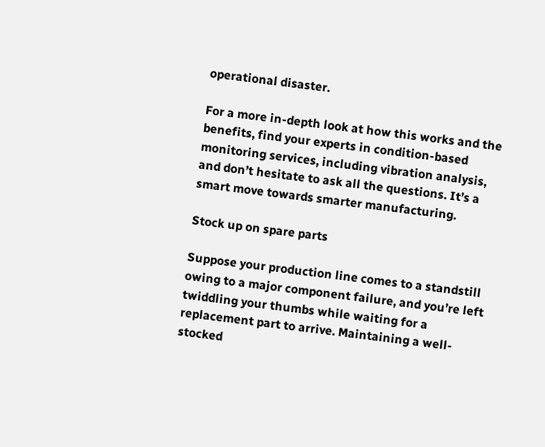operational disaster.

For a more in-depth look at how this works and the benefits, find your experts in condition-based monitoring services, including vibration analysis, and don’t hesitate to ask all the questions. It’s a smart move towards smarter manufacturing.

Stock up on spare parts

Suppose your production line comes to a standstill owing to a major component failure, and you’re left twiddling your thumbs while waiting for a replacement part to arrive. Maintaining a well-stocked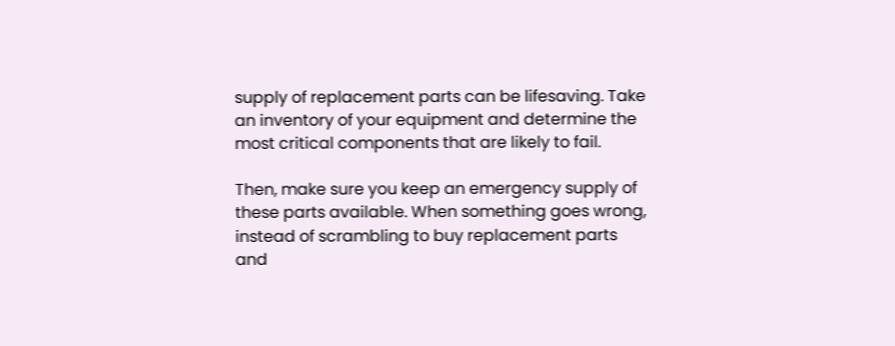supply of replacement parts can be lifesaving. Take an inventory of your equipment and determine the most critical components that are likely to fail.

Then, make sure you keep an emergency supply of these parts available. When something goes wrong, instead of scrambling to buy replacement parts and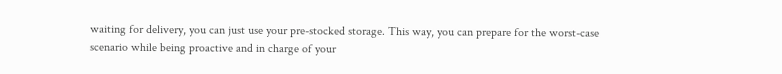waiting for delivery, you can just use your pre-stocked storage. This way, you can prepare for the worst-case scenario while being proactive and in charge of your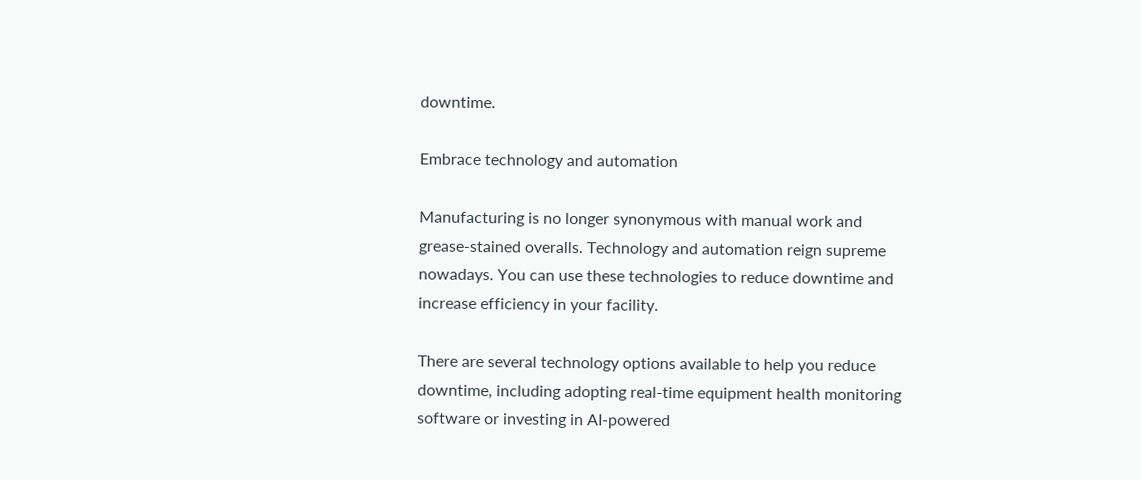downtime.

Embrace technology and automation

Manufacturing is no longer synonymous with manual work and grease-stained overalls. Technology and automation reign supreme nowadays. You can use these technologies to reduce downtime and increase efficiency in your facility.

There are several technology options available to help you reduce downtime, including adopting real-time equipment health monitoring software or investing in AI-powered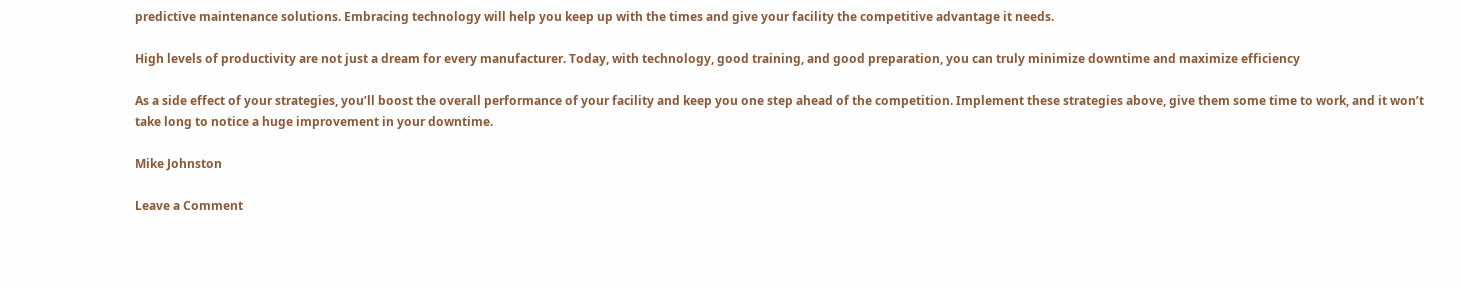predictive maintenance solutions. Embracing technology will help you keep up with the times and give your facility the competitive advantage it needs.

High levels of productivity are not just a dream for every manufacturer. Today, with technology, good training, and good preparation, you can truly minimize downtime and maximize efficiency

As a side effect of your strategies, you’ll boost the overall performance of your facility and keep you one step ahead of the competition. Implement these strategies above, give them some time to work, and it won’t take long to notice a huge improvement in your downtime.

Mike Johnston

Leave a Comment